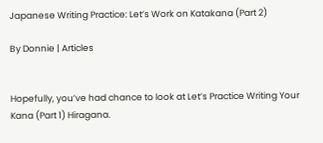Japanese Writing Practice: Let’s Work on Katakana (Part 2)

By Donnie | Articles


Hopefully, you’ve had chance to look at Let’s Practice Writing Your Kana (Part 1) Hiragana.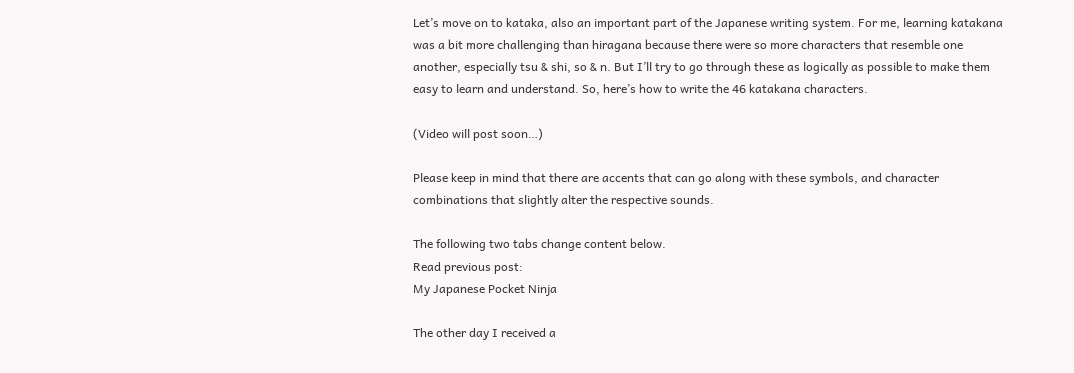Let’s move on to kataka, also an important part of the Japanese writing system. For me, learning katakana was a bit more challenging than hiragana because there were so more characters that resemble one another, especially tsu & shi, so & n. But I’ll try to go through these as logically as possible to make them easy to learn and understand. So, here’s how to write the 46 katakana characters.

(Video will post soon…)

Please keep in mind that there are accents that can go along with these symbols, and character combinations that slightly alter the respective sounds.

The following two tabs change content below.
Read previous post:
My Japanese Pocket Ninja

The other day I received a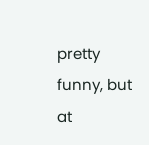pretty funny, but at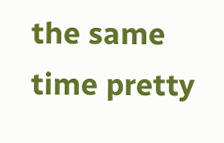the same time pretty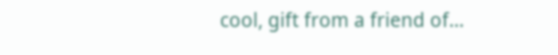cool, gift from a friend of...